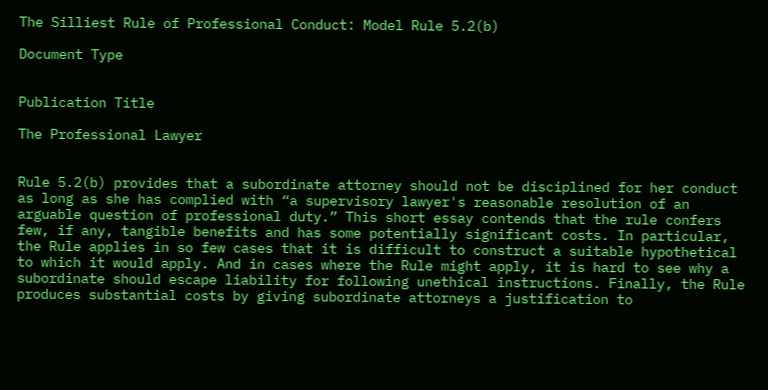The Silliest Rule of Professional Conduct: Model Rule 5.2(b)

Document Type


Publication Title

The Professional Lawyer


Rule 5.2(b) provides that a subordinate attorney should not be disciplined for her conduct as long as she has complied with “a supervisory lawyer's reasonable resolution of an arguable question of professional duty.” This short essay contends that the rule confers few, if any, tangible benefits and has some potentially significant costs. In particular, the Rule applies in so few cases that it is difficult to construct a suitable hypothetical to which it would apply. And in cases where the Rule might apply, it is hard to see why a subordinate should escape liability for following unethical instructions. Finally, the Rule produces substantial costs by giving subordinate attorneys a justification to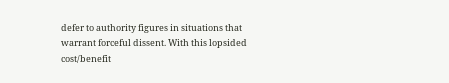defer to authority figures in situations that warrant forceful dissent. With this lopsided cost/benefit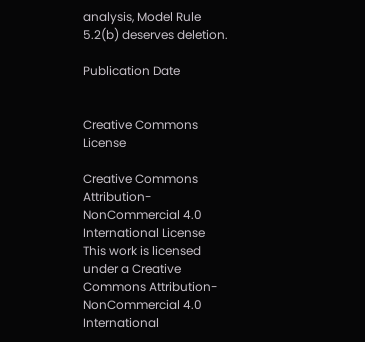analysis, Model Rule 5.2(b) deserves deletion.

Publication Date


Creative Commons License

Creative Commons Attribution-NonCommercial 4.0 International License
This work is licensed under a Creative Commons Attribution-NonCommercial 4.0 International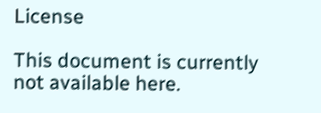License

This document is currently not available here.